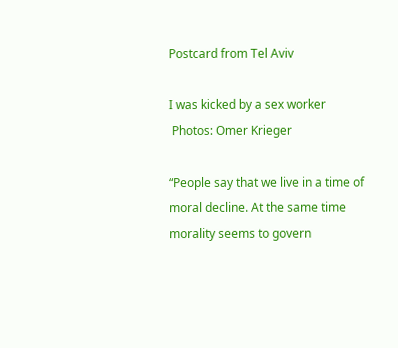Postcard from Tel Aviv

I was kicked by a sex worker
 Photos: Omer Krieger

“People say that we live in a time of moral decline. At the same time morality seems to govern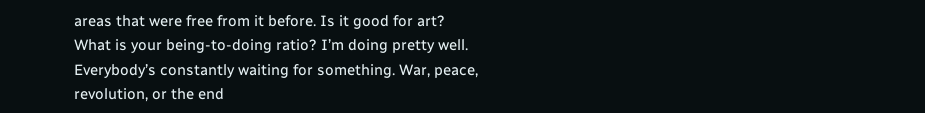areas that were free from it before. Is it good for art? What is your being-to-doing ratio? I’m doing pretty well. Everybody’s constantly waiting for something. War, peace, revolution, or the end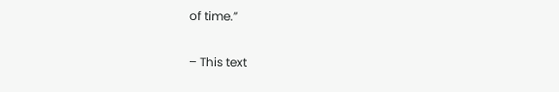of time.”


– This text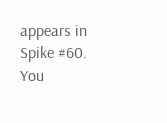appears in Spike #60. You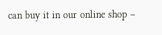can buy it in our online shop –